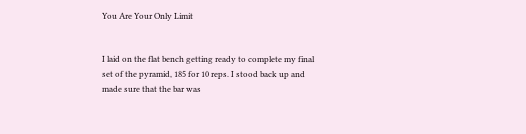You Are Your Only Limit


I laid on the flat bench getting ready to complete my final set of the pyramid, 185 for 10 reps. I stood back up and made sure that the bar was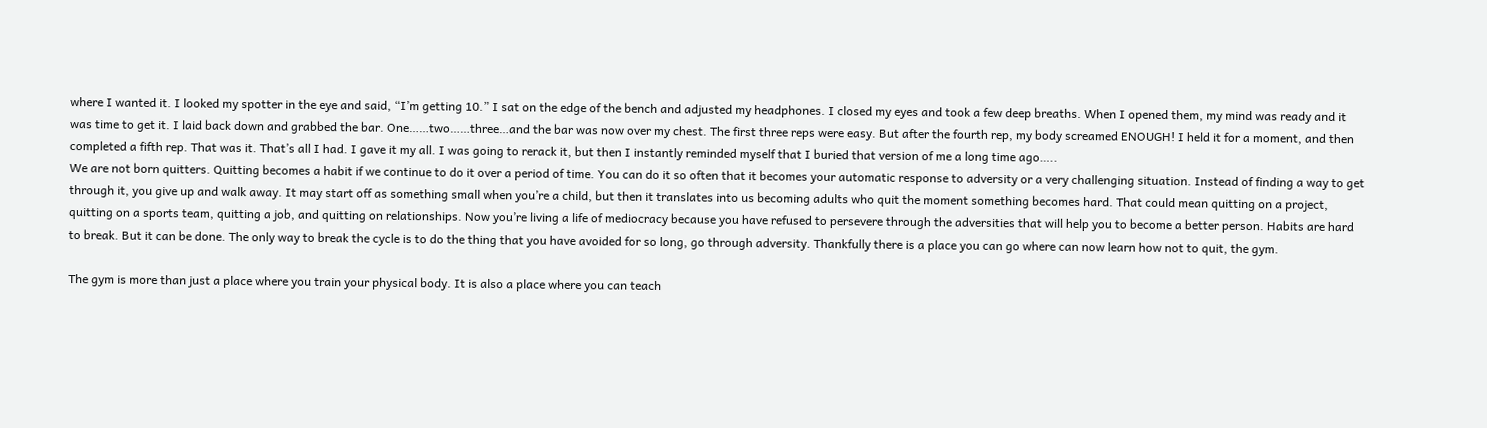where I wanted it. I looked my spotter in the eye and said, “I’m getting 10.” I sat on the edge of the bench and adjusted my headphones. I closed my eyes and took a few deep breaths. When I opened them, my mind was ready and it was time to get it. I laid back down and grabbed the bar. One……two……three…and the bar was now over my chest. The first three reps were easy. But after the fourth rep, my body screamed ENOUGH! I held it for a moment, and then completed a fifth rep. That was it. That’s all I had. I gave it my all. I was going to rerack it, but then I instantly reminded myself that I buried that version of me a long time ago…..
We are not born quitters. Quitting becomes a habit if we continue to do it over a period of time. You can do it so often that it becomes your automatic response to adversity or a very challenging situation. Instead of finding a way to get through it, you give up and walk away. It may start off as something small when you’re a child, but then it translates into us becoming adults who quit the moment something becomes hard. That could mean quitting on a project, quitting on a sports team, quitting a job, and quitting on relationships. Now you’re living a life of mediocracy because you have refused to persevere through the adversities that will help you to become a better person. Habits are hard to break. But it can be done. The only way to break the cycle is to do the thing that you have avoided for so long, go through adversity. Thankfully there is a place you can go where can now learn how not to quit, the gym.

The gym is more than just a place where you train your physical body. It is also a place where you can teach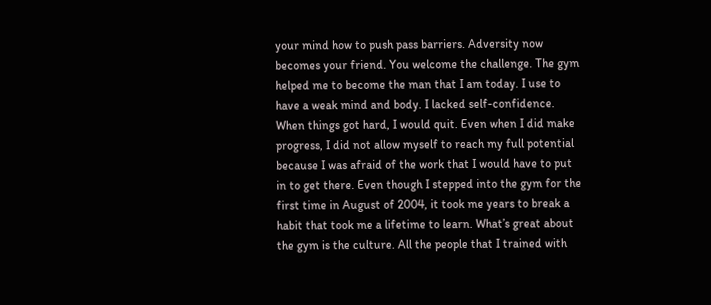your mind how to push pass barriers. Adversity now becomes your friend. You welcome the challenge. The gym helped me to become the man that I am today. I use to have a weak mind and body. I lacked self-confidence. When things got hard, I would quit. Even when I did make progress, I did not allow myself to reach my full potential because I was afraid of the work that I would have to put in to get there. Even though I stepped into the gym for the first time in August of 2004, it took me years to break a habit that took me a lifetime to learn. What’s great about the gym is the culture. All the people that I trained with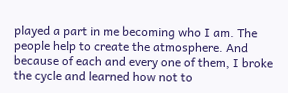played a part in me becoming who I am. The people help to create the atmosphere. And because of each and every one of them, I broke the cycle and learned how not to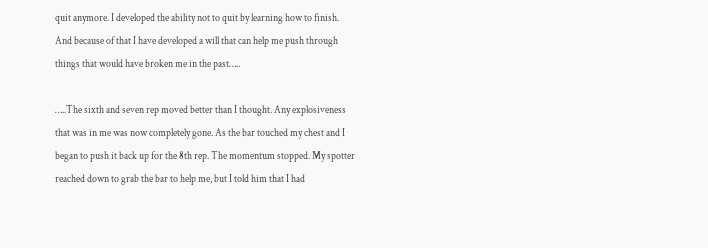quit anymore. I developed the ability not to quit by learning how to finish. And because of that I have developed a will that can help me push through things that would have broken me in the past…..

…..The sixth and seven rep moved better than I thought. Any explosiveness that was in me was now completely gone. As the bar touched my chest and I began to push it back up for the 8th rep. The momentum stopped. My spotter reached down to grab the bar to help me, but I told him that I had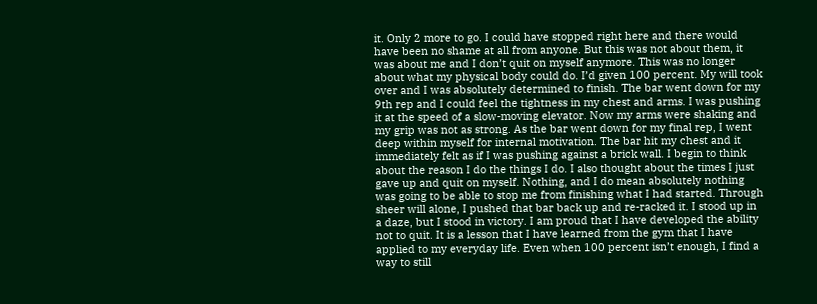it. Only 2 more to go. I could have stopped right here and there would have been no shame at all from anyone. But this was not about them, it was about me and I don’t quit on myself anymore. This was no longer about what my physical body could do. I’d given 100 percent. My will took over and I was absolutely determined to finish. The bar went down for my 9th rep and I could feel the tightness in my chest and arms. I was pushing it at the speed of a slow-moving elevator. Now my arms were shaking and my grip was not as strong. As the bar went down for my final rep, I went deep within myself for internal motivation. The bar hit my chest and it immediately felt as if I was pushing against a brick wall. I begin to think about the reason I do the things I do. I also thought about the times I just gave up and quit on myself. Nothing, and I do mean absolutely nothing was going to be able to stop me from finishing what I had started. Through sheer will alone, I pushed that bar back up and re-racked it. I stood up in a daze, but I stood in victory. I am proud that I have developed the ability not to quit. It is a lesson that I have learned from the gym that I have applied to my everyday life. Even when 100 percent isn’t enough, I find a way to still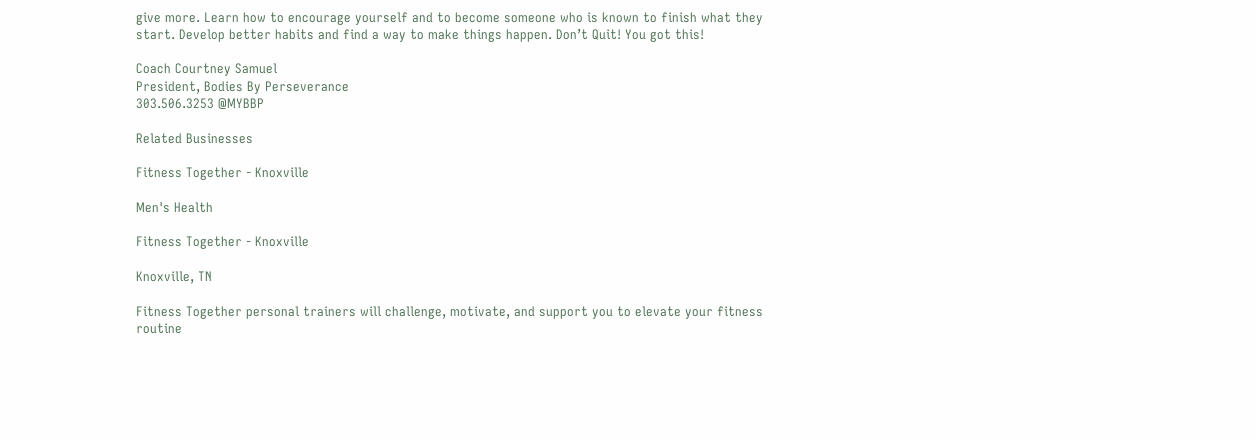give more. Learn how to encourage yourself and to become someone who is known to finish what they start. Develop better habits and find a way to make things happen. Don’t Quit! You got this!

Coach Courtney Samuel
President, Bodies By Perseverance
303.506.3253 @MYBBP

Related Businesses

Fitness Together - Knoxville

Men's Health

Fitness Together - Knoxville

Knoxville, TN

Fitness Together personal trainers will challenge, motivate, and support you to elevate your fitness routine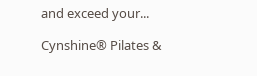and exceed your...

Cynshine® Pilates &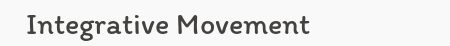Integrative Movement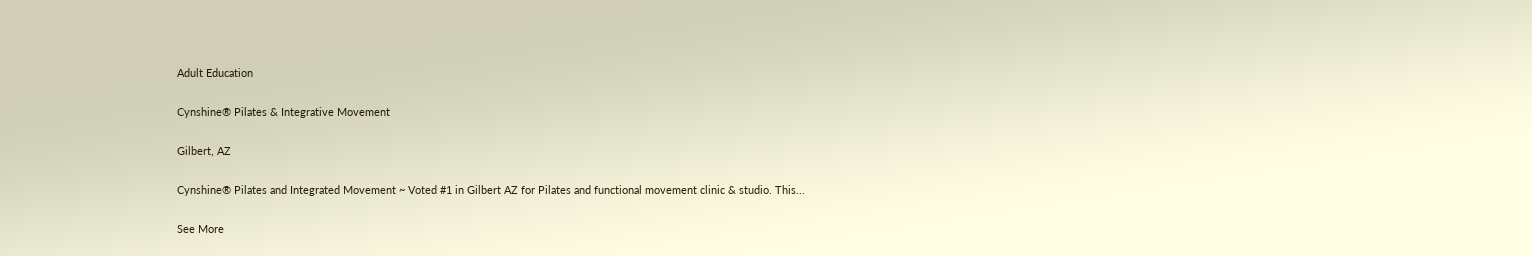Adult Education

Cynshine® Pilates & Integrative Movement

Gilbert, AZ

Cynshine® Pilates and Integrated Movement ~ Voted #1 in Gilbert AZ for Pilates and functional movement clinic & studio. This...

See More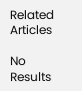Related Articles

No Results